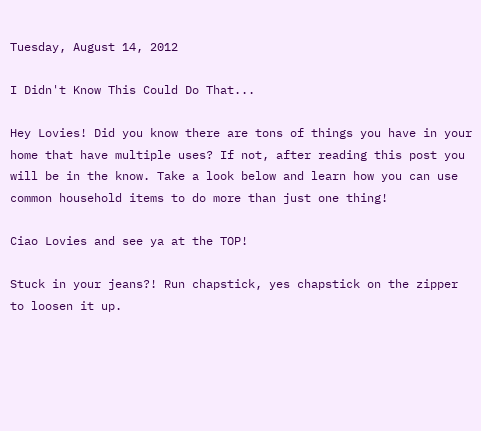Tuesday, August 14, 2012

I Didn't Know This Could Do That...

Hey Lovies! Did you know there are tons of things you have in your home that have multiple uses? If not, after reading this post you will be in the know. Take a look below and learn how you can use common household items to do more than just one thing!

Ciao Lovies and see ya at the TOP!

Stuck in your jeans?! Run chapstick, yes chapstick on the zipper to loosen it up.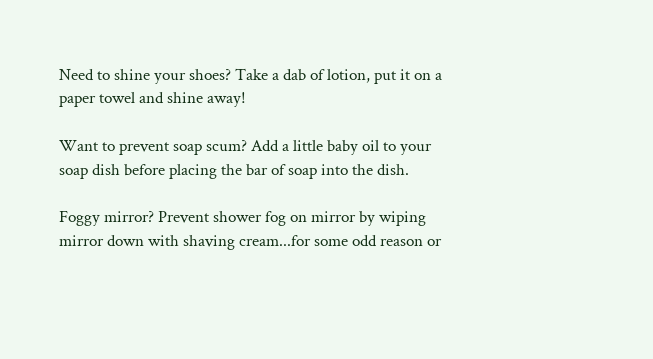Need to shine your shoes? Take a dab of lotion, put it on a paper towel and shine away!

Want to prevent soap scum? Add a little baby oil to your soap dish before placing the bar of soap into the dish.

Foggy mirror? Prevent shower fog on mirror by wiping mirror down with shaving cream...for some odd reason or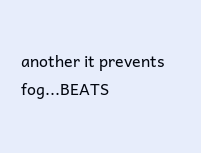another it prevents fog...BEATS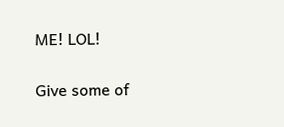ME! LOL!

Give some of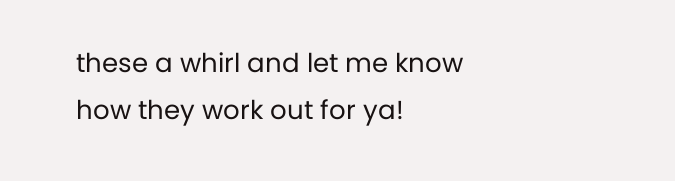these a whirl and let me know how they work out for ya!